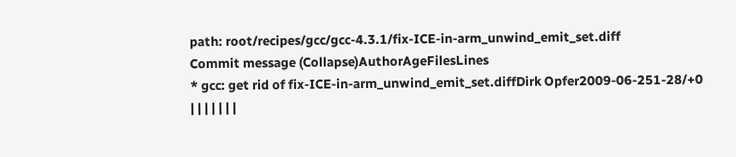path: root/recipes/gcc/gcc-4.3.1/fix-ICE-in-arm_unwind_emit_set.diff
Commit message (Collapse)AuthorAgeFilesLines
* gcc: get rid of fix-ICE-in-arm_unwind_emit_set.diffDirk Opfer2009-06-251-28/+0
| | | | | | |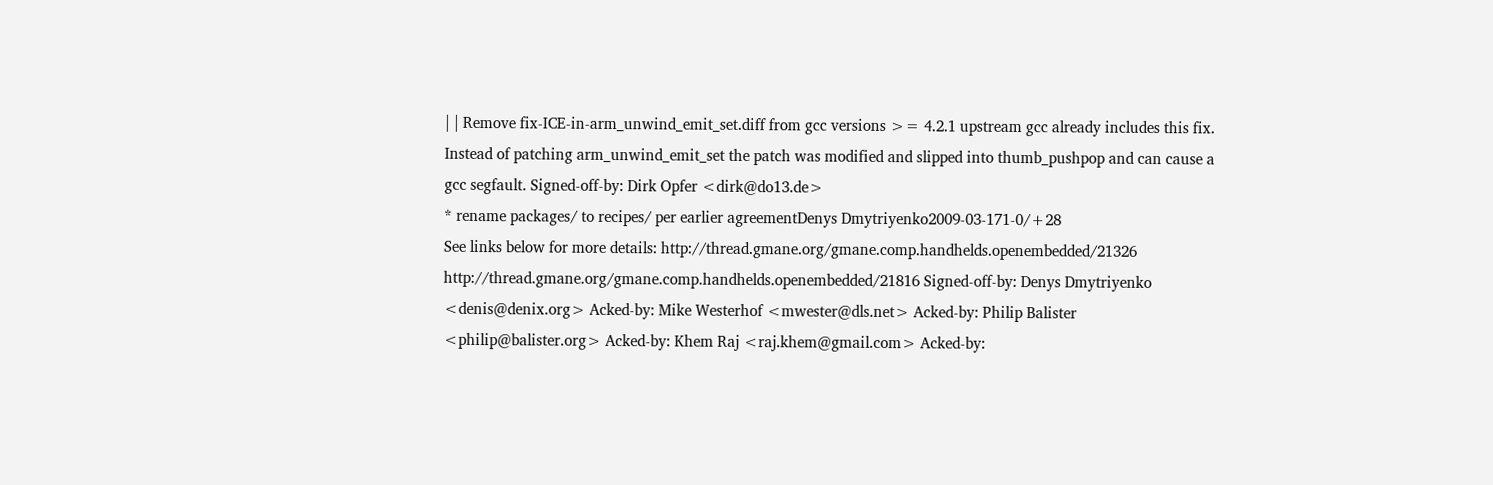| | Remove fix-ICE-in-arm_unwind_emit_set.diff from gcc versions >= 4.2.1 upstream gcc already includes this fix. Instead of patching arm_unwind_emit_set the patch was modified and slipped into thumb_pushpop and can cause a gcc segfault. Signed-off-by: Dirk Opfer <dirk@do13.de>
* rename packages/ to recipes/ per earlier agreementDenys Dmytriyenko2009-03-171-0/+28
See links below for more details: http://thread.gmane.org/gmane.comp.handhelds.openembedded/21326 http://thread.gmane.org/gmane.comp.handhelds.openembedded/21816 Signed-off-by: Denys Dmytriyenko <denis@denix.org> Acked-by: Mike Westerhof <mwester@dls.net> Acked-by: Philip Balister <philip@balister.org> Acked-by: Khem Raj <raj.khem@gmail.com> Acked-by: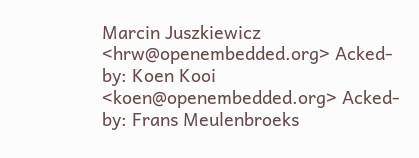Marcin Juszkiewicz <hrw@openembedded.org> Acked-by: Koen Kooi <koen@openembedded.org> Acked-by: Frans Meulenbroeks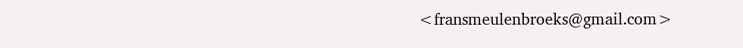<fransmeulenbroeks@gmail.com>